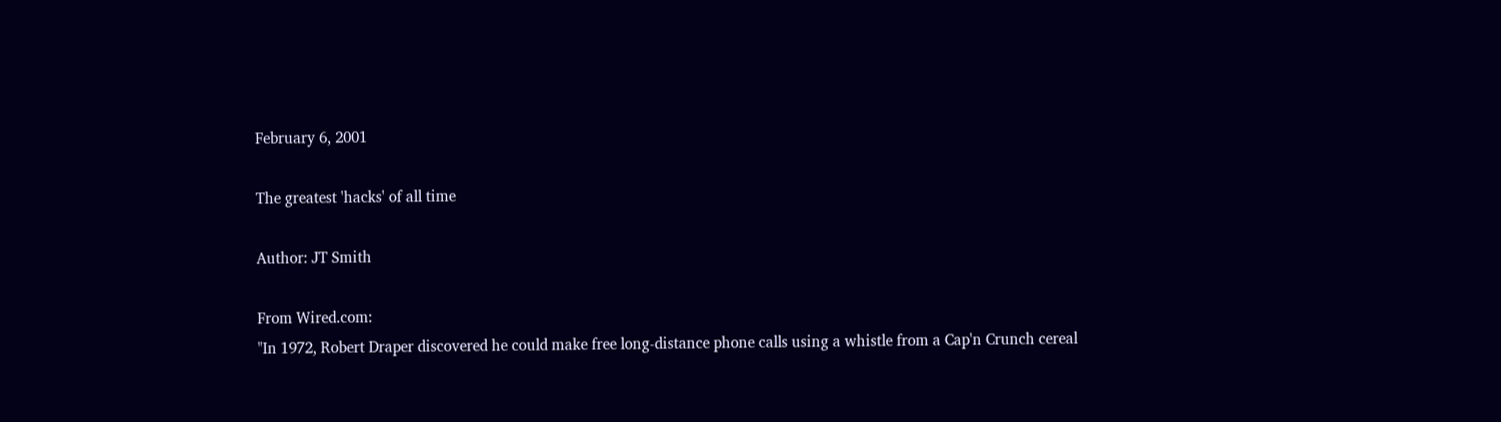February 6, 2001

The greatest 'hacks' of all time

Author: JT Smith

From Wired.com:
"In 1972, Robert Draper discovered he could make free long-distance phone calls using a whistle from a Cap'n Crunch cereal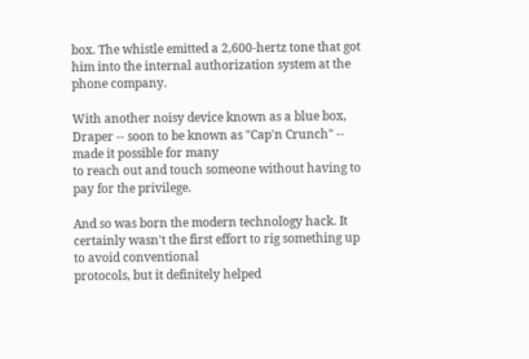box. The whistle emitted a 2,600-hertz tone that got him into the internal authorization system at the phone company.

With another noisy device known as a blue box, Draper -- soon to be known as "Cap'n Crunch" -- made it possible for many
to reach out and touch someone without having to pay for the privilege.

And so was born the modern technology hack. It certainly wasn't the first effort to rig something up to avoid conventional
protocols, but it definitely helped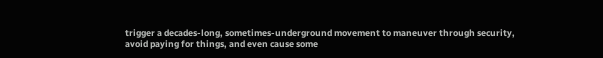trigger a decades-long, sometimes-underground movement to maneuver through security,
avoid paying for things, and even cause some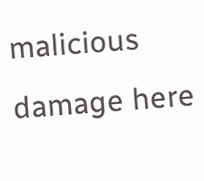malicious damage here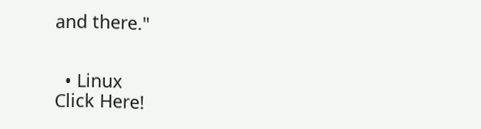and there."


  • Linux
Click Here!